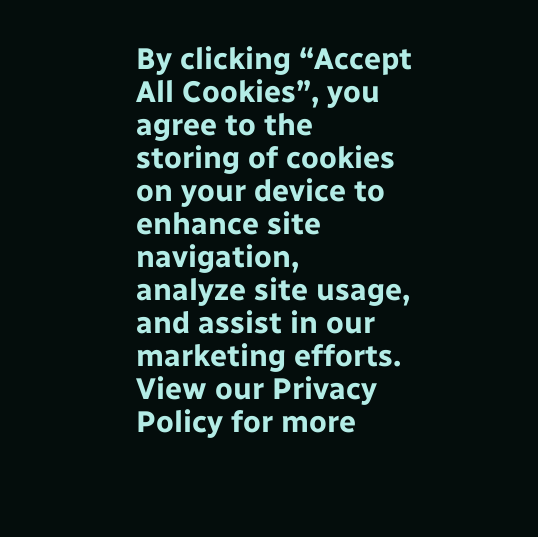By clicking “Accept All Cookies”, you agree to the storing of cookies on your device to enhance site navigation, analyze site usage, and assist in our marketing efforts. View our Privacy Policy for more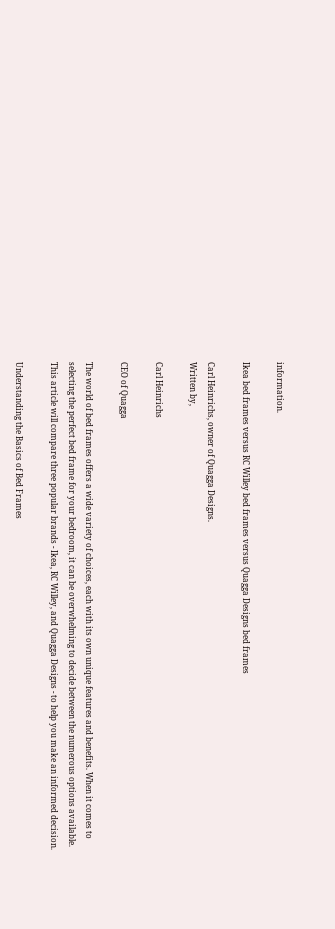information.

Ikea bed frames versus RC Willey bed frames versus Quagga Designs bed frames

Carl Heinrichs, owner of Quagga Designs.
Written by,

Carl Heinrichs

CEO of Quagga

The world of bed frames offers a wide variety of choices, each with its own unique features and benefits. When it comes to selecting the perfect bed frame for your bedroom, it can be overwhelming to decide between the numerous options available. This article will compare three popular brands - Ikea, RC Willey, and Quagga Designs - to help you make an informed decision.

Understanding the Basics of Bed Frames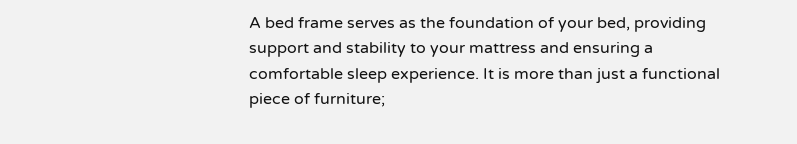A bed frame serves as the foundation of your bed, providing support and stability to your mattress and ensuring a comfortable sleep experience. It is more than just a functional piece of furniture;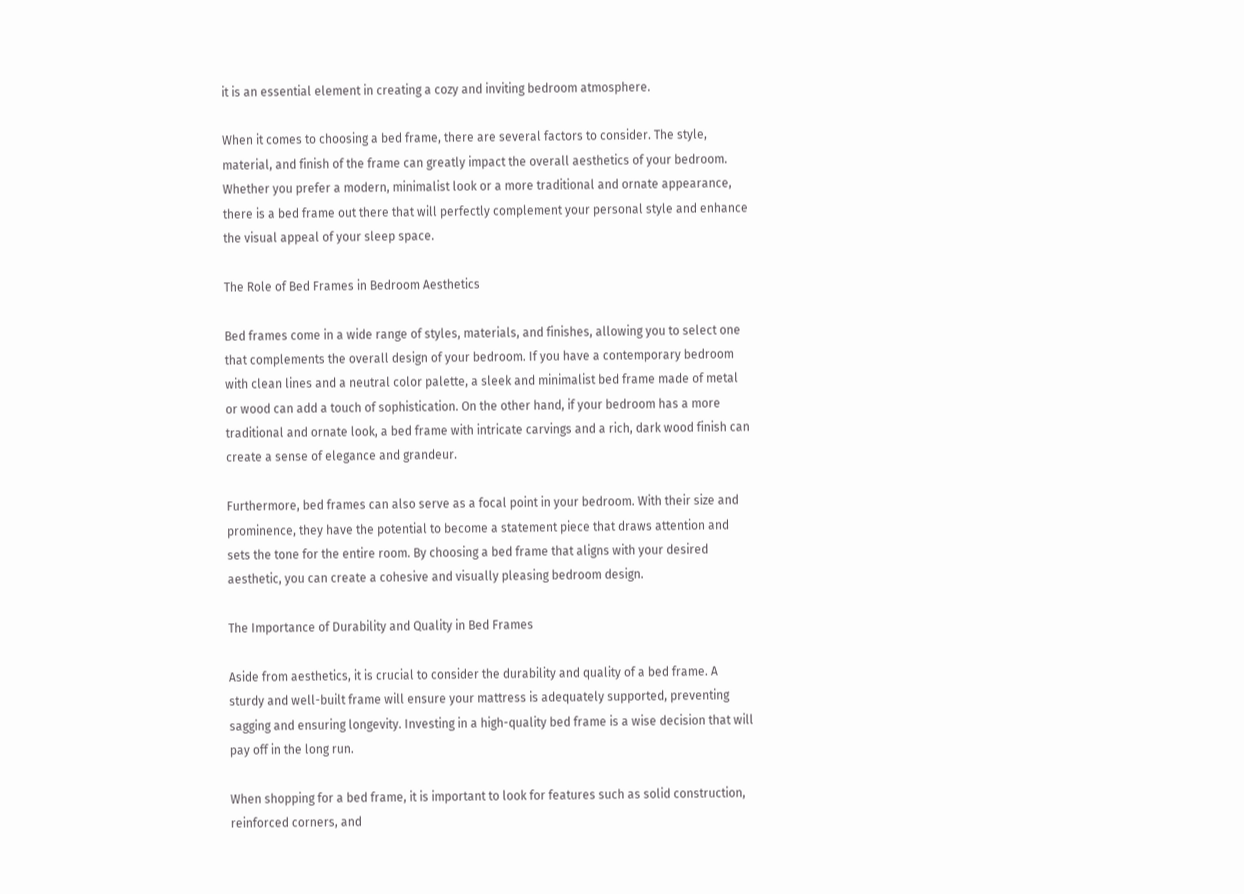it is an essential element in creating a cozy and inviting bedroom atmosphere.

When it comes to choosing a bed frame, there are several factors to consider. The style, material, and finish of the frame can greatly impact the overall aesthetics of your bedroom. Whether you prefer a modern, minimalist look or a more traditional and ornate appearance, there is a bed frame out there that will perfectly complement your personal style and enhance the visual appeal of your sleep space.

The Role of Bed Frames in Bedroom Aesthetics

Bed frames come in a wide range of styles, materials, and finishes, allowing you to select one that complements the overall design of your bedroom. If you have a contemporary bedroom with clean lines and a neutral color palette, a sleek and minimalist bed frame made of metal or wood can add a touch of sophistication. On the other hand, if your bedroom has a more traditional and ornate look, a bed frame with intricate carvings and a rich, dark wood finish can create a sense of elegance and grandeur.

Furthermore, bed frames can also serve as a focal point in your bedroom. With their size and prominence, they have the potential to become a statement piece that draws attention and sets the tone for the entire room. By choosing a bed frame that aligns with your desired aesthetic, you can create a cohesive and visually pleasing bedroom design.

The Importance of Durability and Quality in Bed Frames

Aside from aesthetics, it is crucial to consider the durability and quality of a bed frame. A sturdy and well-built frame will ensure your mattress is adequately supported, preventing sagging and ensuring longevity. Investing in a high-quality bed frame is a wise decision that will pay off in the long run.

When shopping for a bed frame, it is important to look for features such as solid construction, reinforced corners, and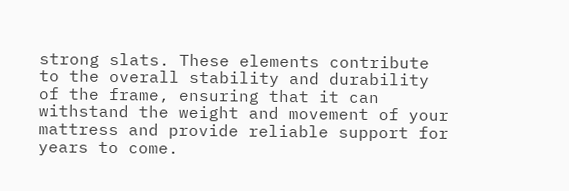strong slats. These elements contribute to the overall stability and durability of the frame, ensuring that it can withstand the weight and movement of your mattress and provide reliable support for years to come.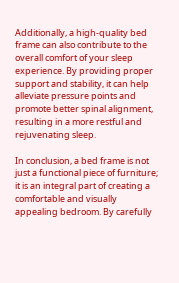Additionally, a high-quality bed frame can also contribute to the overall comfort of your sleep experience. By providing proper support and stability, it can help alleviate pressure points and promote better spinal alignment, resulting in a more restful and rejuvenating sleep.

In conclusion, a bed frame is not just a functional piece of furniture; it is an integral part of creating a comfortable and visually appealing bedroom. By carefully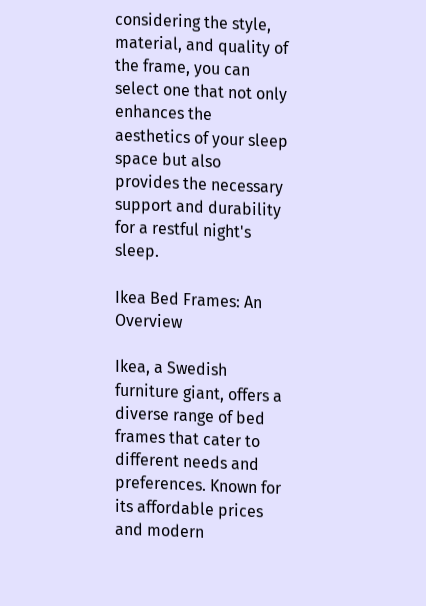considering the style, material, and quality of the frame, you can select one that not only enhances the aesthetics of your sleep space but also provides the necessary support and durability for a restful night's sleep.

Ikea Bed Frames: An Overview

Ikea, a Swedish furniture giant, offers a diverse range of bed frames that cater to different needs and preferences. Known for its affordable prices and modern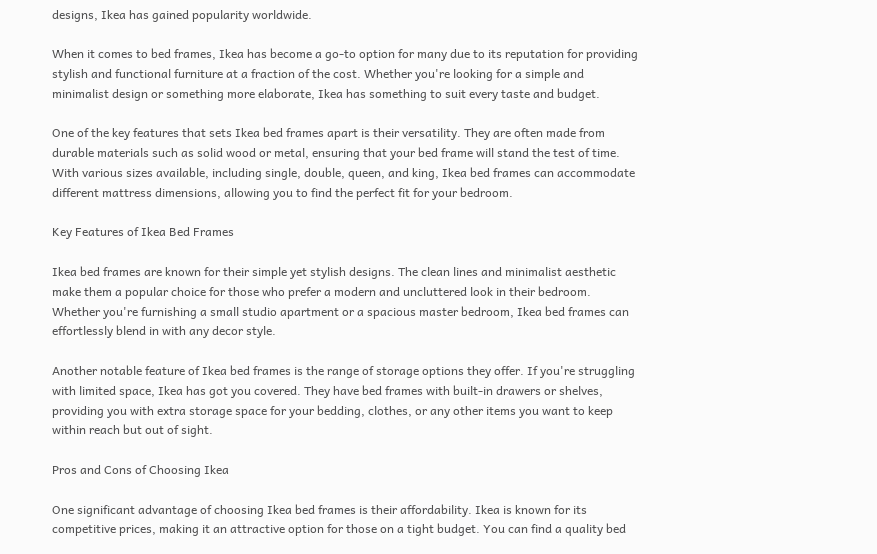designs, Ikea has gained popularity worldwide.

When it comes to bed frames, Ikea has become a go-to option for many due to its reputation for providing stylish and functional furniture at a fraction of the cost. Whether you're looking for a simple and minimalist design or something more elaborate, Ikea has something to suit every taste and budget.

One of the key features that sets Ikea bed frames apart is their versatility. They are often made from durable materials such as solid wood or metal, ensuring that your bed frame will stand the test of time. With various sizes available, including single, double, queen, and king, Ikea bed frames can accommodate different mattress dimensions, allowing you to find the perfect fit for your bedroom.

Key Features of Ikea Bed Frames

Ikea bed frames are known for their simple yet stylish designs. The clean lines and minimalist aesthetic make them a popular choice for those who prefer a modern and uncluttered look in their bedroom. Whether you're furnishing a small studio apartment or a spacious master bedroom, Ikea bed frames can effortlessly blend in with any decor style.

Another notable feature of Ikea bed frames is the range of storage options they offer. If you're struggling with limited space, Ikea has got you covered. They have bed frames with built-in drawers or shelves, providing you with extra storage space for your bedding, clothes, or any other items you want to keep within reach but out of sight.

Pros and Cons of Choosing Ikea

One significant advantage of choosing Ikea bed frames is their affordability. Ikea is known for its competitive prices, making it an attractive option for those on a tight budget. You can find a quality bed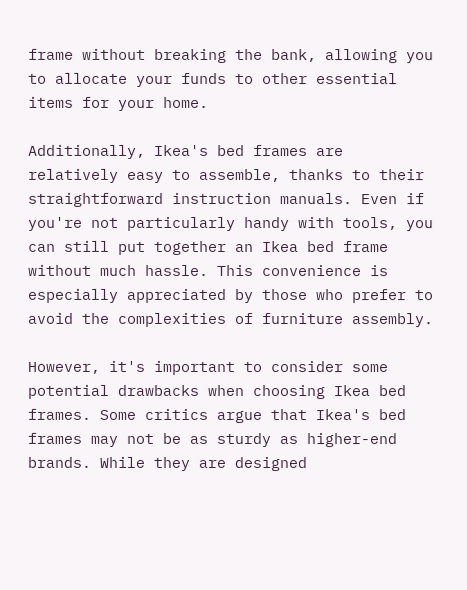frame without breaking the bank, allowing you to allocate your funds to other essential items for your home.

Additionally, Ikea's bed frames are relatively easy to assemble, thanks to their straightforward instruction manuals. Even if you're not particularly handy with tools, you can still put together an Ikea bed frame without much hassle. This convenience is especially appreciated by those who prefer to avoid the complexities of furniture assembly.

However, it's important to consider some potential drawbacks when choosing Ikea bed frames. Some critics argue that Ikea's bed frames may not be as sturdy as higher-end brands. While they are designed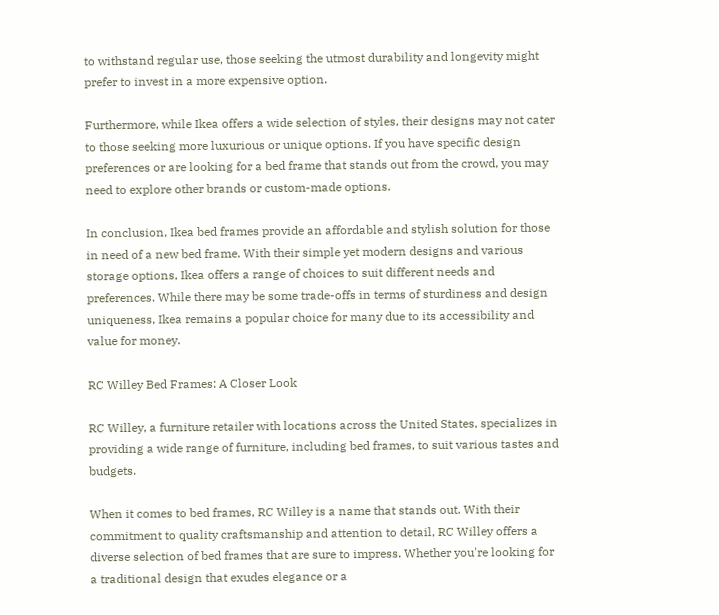to withstand regular use, those seeking the utmost durability and longevity might prefer to invest in a more expensive option.

Furthermore, while Ikea offers a wide selection of styles, their designs may not cater to those seeking more luxurious or unique options. If you have specific design preferences or are looking for a bed frame that stands out from the crowd, you may need to explore other brands or custom-made options.

In conclusion, Ikea bed frames provide an affordable and stylish solution for those in need of a new bed frame. With their simple yet modern designs and various storage options, Ikea offers a range of choices to suit different needs and preferences. While there may be some trade-offs in terms of sturdiness and design uniqueness, Ikea remains a popular choice for many due to its accessibility and value for money.

RC Willey Bed Frames: A Closer Look

RC Willey, a furniture retailer with locations across the United States, specializes in providing a wide range of furniture, including bed frames, to suit various tastes and budgets.

When it comes to bed frames, RC Willey is a name that stands out. With their commitment to quality craftsmanship and attention to detail, RC Willey offers a diverse selection of bed frames that are sure to impress. Whether you're looking for a traditional design that exudes elegance or a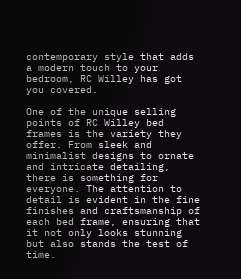contemporary style that adds a modern touch to your bedroom, RC Willey has got you covered.

One of the unique selling points of RC Willey bed frames is the variety they offer. From sleek and minimalist designs to ornate and intricate detailing, there is something for everyone. The attention to detail is evident in the fine finishes and craftsmanship of each bed frame, ensuring that it not only looks stunning but also stands the test of time.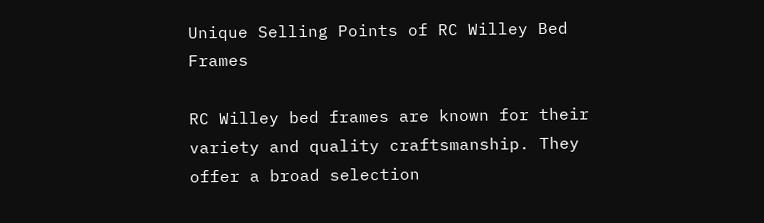Unique Selling Points of RC Willey Bed Frames

RC Willey bed frames are known for their variety and quality craftsmanship. They offer a broad selection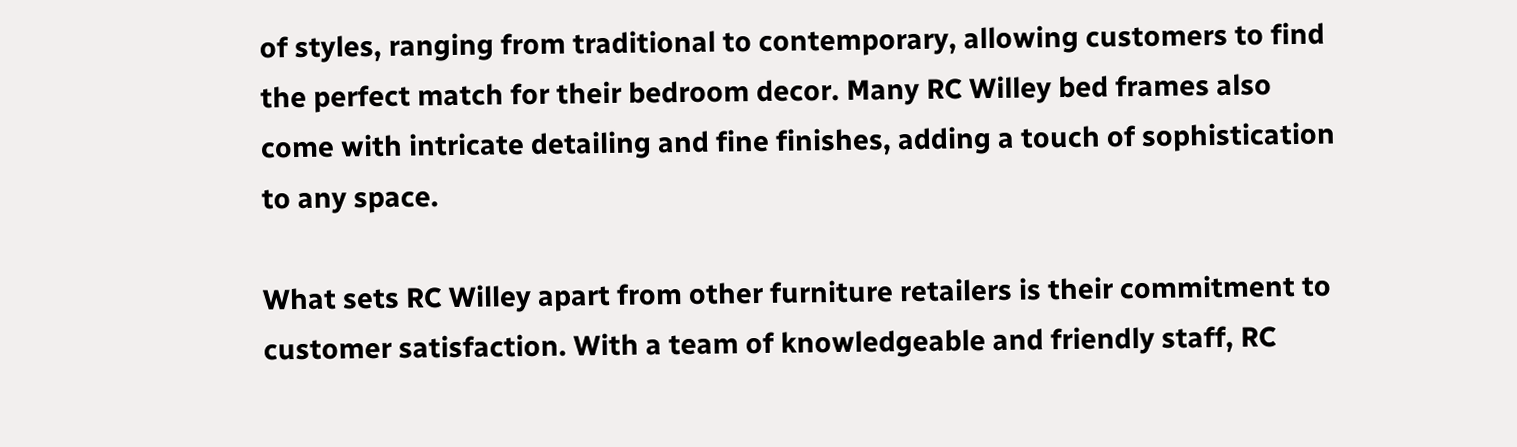of styles, ranging from traditional to contemporary, allowing customers to find the perfect match for their bedroom decor. Many RC Willey bed frames also come with intricate detailing and fine finishes, adding a touch of sophistication to any space.

What sets RC Willey apart from other furniture retailers is their commitment to customer satisfaction. With a team of knowledgeable and friendly staff, RC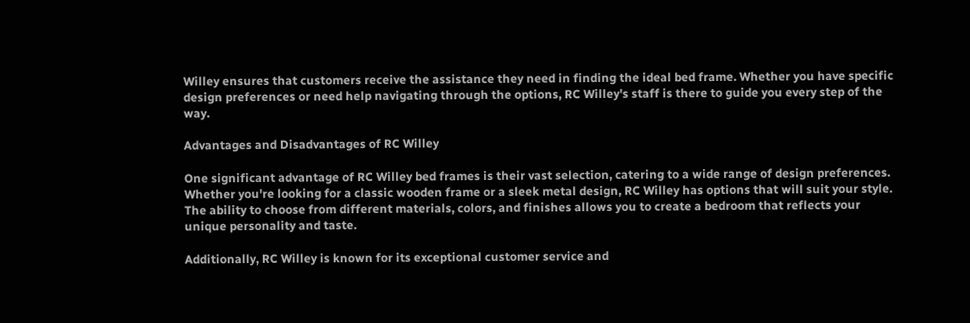Willey ensures that customers receive the assistance they need in finding the ideal bed frame. Whether you have specific design preferences or need help navigating through the options, RC Willey's staff is there to guide you every step of the way.

Advantages and Disadvantages of RC Willey

One significant advantage of RC Willey bed frames is their vast selection, catering to a wide range of design preferences. Whether you're looking for a classic wooden frame or a sleek metal design, RC Willey has options that will suit your style. The ability to choose from different materials, colors, and finishes allows you to create a bedroom that reflects your unique personality and taste.

Additionally, RC Willey is known for its exceptional customer service and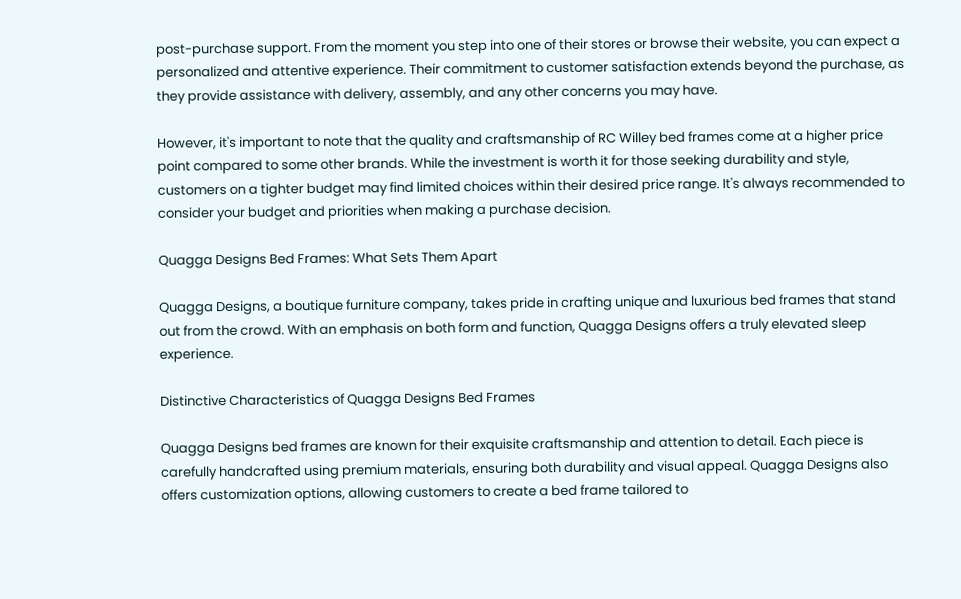post-purchase support. From the moment you step into one of their stores or browse their website, you can expect a personalized and attentive experience. Their commitment to customer satisfaction extends beyond the purchase, as they provide assistance with delivery, assembly, and any other concerns you may have.

However, it's important to note that the quality and craftsmanship of RC Willey bed frames come at a higher price point compared to some other brands. While the investment is worth it for those seeking durability and style, customers on a tighter budget may find limited choices within their desired price range. It's always recommended to consider your budget and priorities when making a purchase decision.

Quagga Designs Bed Frames: What Sets Them Apart

Quagga Designs, a boutique furniture company, takes pride in crafting unique and luxurious bed frames that stand out from the crowd. With an emphasis on both form and function, Quagga Designs offers a truly elevated sleep experience.

Distinctive Characteristics of Quagga Designs Bed Frames

Quagga Designs bed frames are known for their exquisite craftsmanship and attention to detail. Each piece is carefully handcrafted using premium materials, ensuring both durability and visual appeal. Quagga Designs also offers customization options, allowing customers to create a bed frame tailored to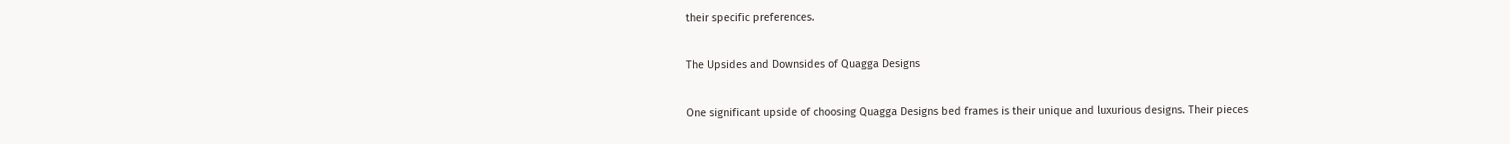their specific preferences.

The Upsides and Downsides of Quagga Designs

One significant upside of choosing Quagga Designs bed frames is their unique and luxurious designs. Their pieces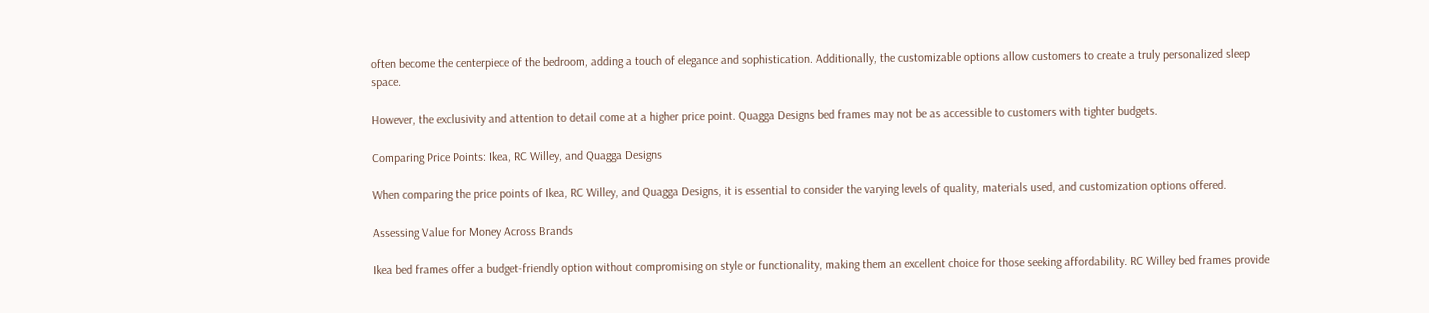often become the centerpiece of the bedroom, adding a touch of elegance and sophistication. Additionally, the customizable options allow customers to create a truly personalized sleep space.

However, the exclusivity and attention to detail come at a higher price point. Quagga Designs bed frames may not be as accessible to customers with tighter budgets.

Comparing Price Points: Ikea, RC Willey, and Quagga Designs

When comparing the price points of Ikea, RC Willey, and Quagga Designs, it is essential to consider the varying levels of quality, materials used, and customization options offered.

Assessing Value for Money Across Brands

Ikea bed frames offer a budget-friendly option without compromising on style or functionality, making them an excellent choice for those seeking affordability. RC Willey bed frames provide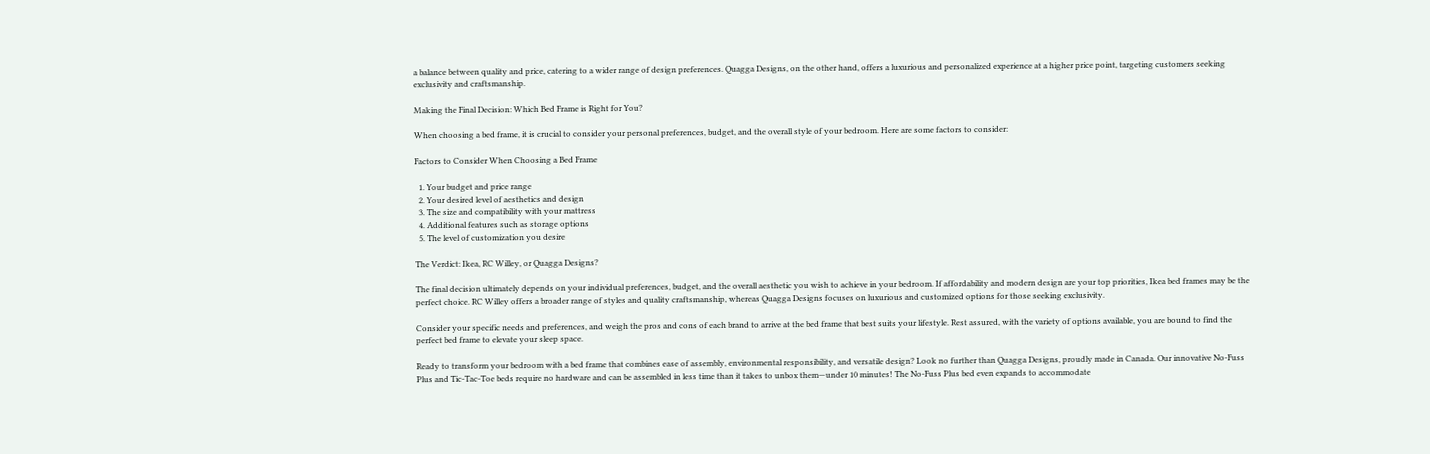a balance between quality and price, catering to a wider range of design preferences. Quagga Designs, on the other hand, offers a luxurious and personalized experience at a higher price point, targeting customers seeking exclusivity and craftsmanship.

Making the Final Decision: Which Bed Frame is Right for You?

When choosing a bed frame, it is crucial to consider your personal preferences, budget, and the overall style of your bedroom. Here are some factors to consider:

Factors to Consider When Choosing a Bed Frame

  1. Your budget and price range
  2. Your desired level of aesthetics and design
  3. The size and compatibility with your mattress
  4. Additional features such as storage options
  5. The level of customization you desire

The Verdict: Ikea, RC Willey, or Quagga Designs?

The final decision ultimately depends on your individual preferences, budget, and the overall aesthetic you wish to achieve in your bedroom. If affordability and modern design are your top priorities, Ikea bed frames may be the perfect choice. RC Willey offers a broader range of styles and quality craftsmanship, whereas Quagga Designs focuses on luxurious and customized options for those seeking exclusivity.

Consider your specific needs and preferences, and weigh the pros and cons of each brand to arrive at the bed frame that best suits your lifestyle. Rest assured, with the variety of options available, you are bound to find the perfect bed frame to elevate your sleep space.

Ready to transform your bedroom with a bed frame that combines ease of assembly, environmental responsibility, and versatile design? Look no further than Quagga Designs, proudly made in Canada. Our innovative No-Fuss Plus and Tic-Tac-Toe beds require no hardware and can be assembled in less time than it takes to unbox them—under 10 minutes! The No-Fuss Plus bed even expands to accommodate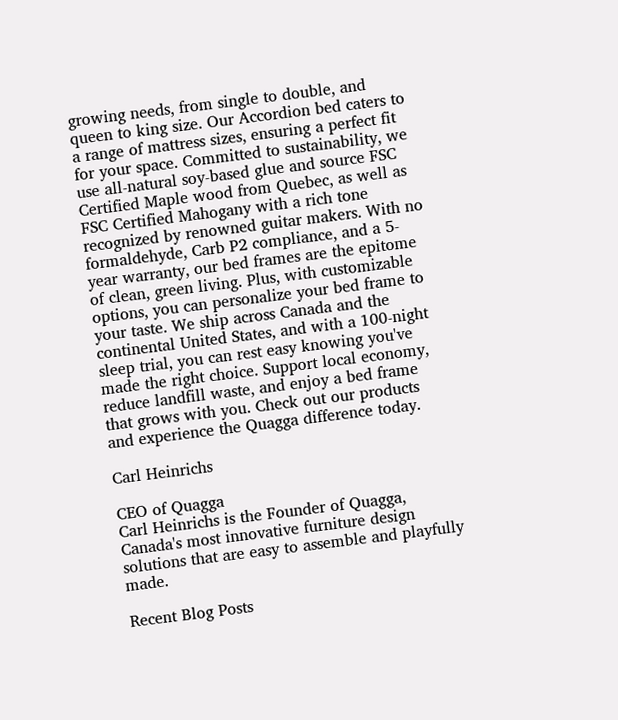growing needs, from single to double, and queen to king size. Our Accordion bed caters to a range of mattress sizes, ensuring a perfect fit for your space. Committed to sustainability, we use all-natural soy-based glue and source FSC Certified Maple wood from Quebec, as well as FSC Certified Mahogany with a rich tone recognized by renowned guitar makers. With no formaldehyde, Carb P2 compliance, and a 5-year warranty, our bed frames are the epitome of clean, green living. Plus, with customizable options, you can personalize your bed frame to your taste. We ship across Canada and the continental United States, and with a 100-night sleep trial, you can rest easy knowing you've made the right choice. Support local economy, reduce landfill waste, and enjoy a bed frame that grows with you. Check out our products and experience the Quagga difference today.

Carl Heinrichs

CEO of Quagga
Carl Heinrichs is the Founder of Quagga, Canada's most innovative furniture design solutions that are easy to assemble and playfully made.

Recent Blog Posts